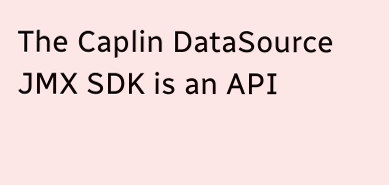The Caplin DataSource JMX SDK is an API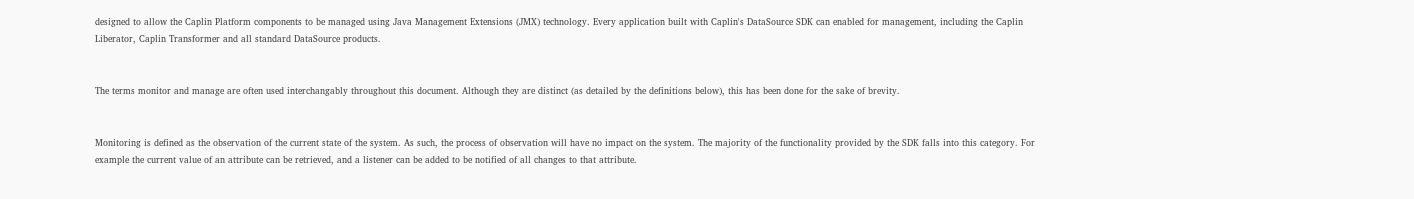designed to allow the Caplin Platform components to be managed using Java Management Extensions (JMX) technology. Every application built with Caplin's DataSource SDK can enabled for management, including the Caplin Liberator, Caplin Transformer and all standard DataSource products.


The terms monitor and manage are often used interchangably throughout this document. Although they are distinct (as detailed by the definitions below), this has been done for the sake of brevity.


Monitoring is defined as the observation of the current state of the system. As such, the process of observation will have no impact on the system. The majority of the functionality provided by the SDK falls into this category. For example the current value of an attribute can be retrieved, and a listener can be added to be notified of all changes to that attribute.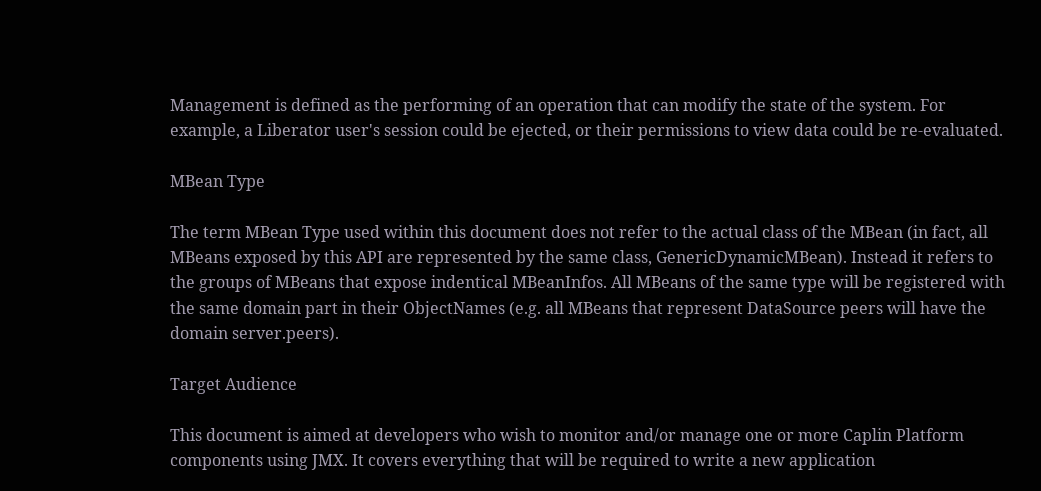Management is defined as the performing of an operation that can modify the state of the system. For example, a Liberator user's session could be ejected, or their permissions to view data could be re-evaluated.

MBean Type

The term MBean Type used within this document does not refer to the actual class of the MBean (in fact, all MBeans exposed by this API are represented by the same class, GenericDynamicMBean). Instead it refers to the groups of MBeans that expose indentical MBeanInfos. All MBeans of the same type will be registered with the same domain part in their ObjectNames (e.g. all MBeans that represent DataSource peers will have the domain server.peers).

Target Audience

This document is aimed at developers who wish to monitor and/or manage one or more Caplin Platform components using JMX. It covers everything that will be required to write a new application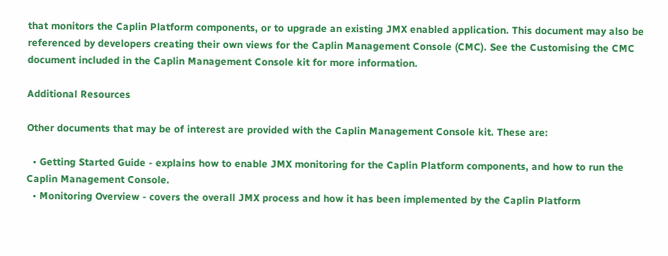that monitors the Caplin Platform components, or to upgrade an existing JMX enabled application. This document may also be referenced by developers creating their own views for the Caplin Management Console (CMC). See the Customising the CMC document included in the Caplin Management Console kit for more information.

Additional Resources

Other documents that may be of interest are provided with the Caplin Management Console kit. These are:

  • Getting Started Guide - explains how to enable JMX monitoring for the Caplin Platform components, and how to run the Caplin Management Console.
  • Monitoring Overview - covers the overall JMX process and how it has been implemented by the Caplin Platform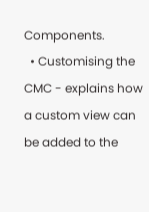Components.
  • Customising the CMC - explains how a custom view can be added to the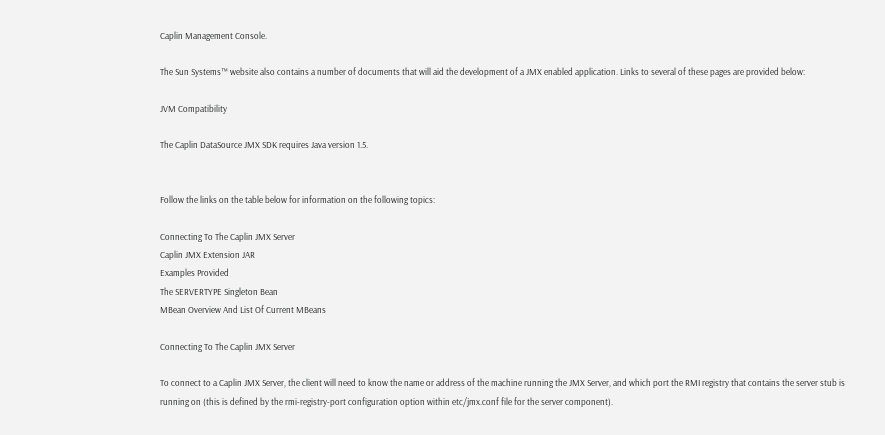Caplin Management Console.

The Sun Systems™ website also contains a number of documents that will aid the development of a JMX enabled application. Links to several of these pages are provided below:

JVM Compatibility

The Caplin DataSource JMX SDK requires Java version 1.5.


Follow the links on the table below for information on the following topics:

Connecting To The Caplin JMX Server
Caplin JMX Extension JAR
Examples Provided
The SERVERTYPE Singleton Bean
MBean Overview And List Of Current MBeans

Connecting To The Caplin JMX Server

To connect to a Caplin JMX Server, the client will need to know the name or address of the machine running the JMX Server, and which port the RMI registry that contains the server stub is running on (this is defined by the rmi-registry-port configuration option within etc/jmx.conf file for the server component).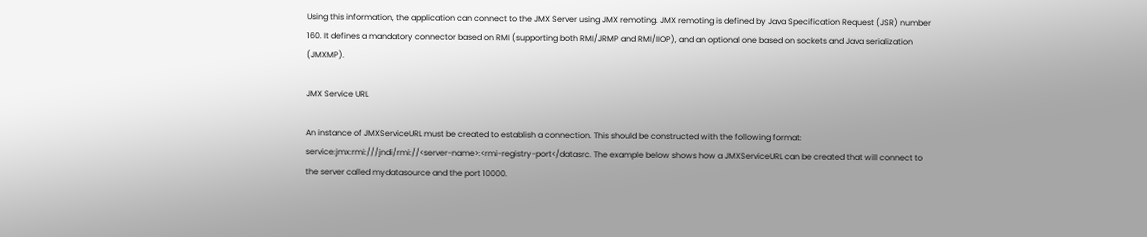Using this information, the application can connect to the JMX Server using JMX remoting. JMX remoting is defined by Java Specification Request (JSR) number 160. It defines a mandatory connector based on RMI (supporting both RMI/JRMP and RMI/IIOP), and an optional one based on sockets and Java serialization (JMXMP).

JMX Service URL

An instance of JMXServiceURL must be created to establish a connection. This should be constructed with the following format: service:jmx:rmi:///jndi/rmi://<server-name>:<rmi-registry-port</datasrc. The example below shows how a JMXServiceURL can be created that will connect to the server called mydatasource and the port 10000.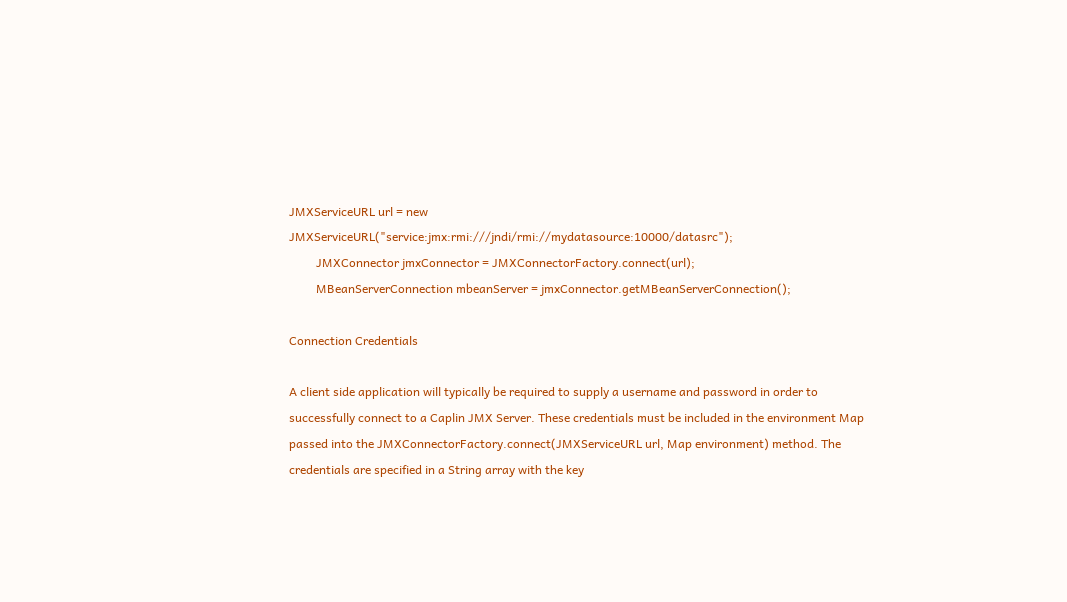JMXServiceURL url = new JMXServiceURL("service:jmx:rmi:///jndi/rmi://mydatasource:10000/datasrc");
         JMXConnector jmxConnector = JMXConnectorFactory.connect(url);
         MBeanServerConnection mbeanServer = jmxConnector.getMBeanServerConnection();

Connection Credentials

A client side application will typically be required to supply a username and password in order to successfully connect to a Caplin JMX Server. These credentials must be included in the environment Map passed into the JMXConnectorFactory.connect(JMXServiceURL url, Map environment) method. The credentials are specified in a String array with the key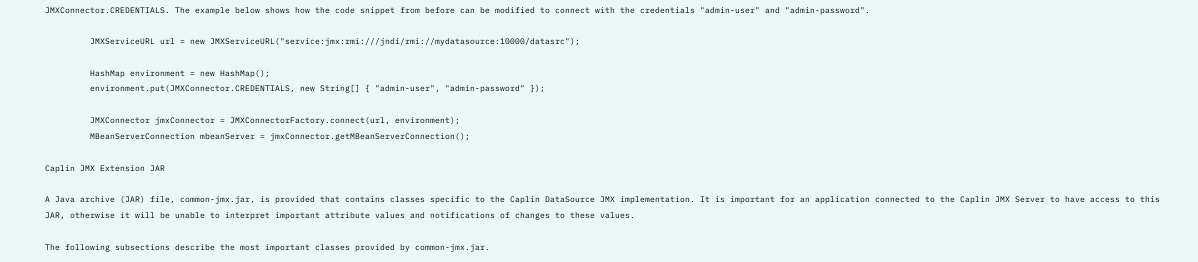JMXConnector.CREDENTIALS. The example below shows how the code snippet from before can be modified to connect with the credentials "admin-user" and "admin-password".

         JMXServiceURL url = new JMXServiceURL("service:jmx:rmi:///jndi/rmi://mydatasource:10000/datasrc");

         HashMap environment = new HashMap();
         environment.put(JMXConnector.CREDENTIALS, new String[] { "admin-user", "admin-password" });

         JMXConnector jmxConnector = JMXConnectorFactory.connect(url, environment);
         MBeanServerConnection mbeanServer = jmxConnector.getMBeanServerConnection();

Caplin JMX Extension JAR

A Java archive (JAR) file, common-jmx.jar, is provided that contains classes specific to the Caplin DataSource JMX implementation. It is important for an application connected to the Caplin JMX Server to have access to this JAR, otherwise it will be unable to interpret important attribute values and notifications of changes to these values.

The following subsections describe the most important classes provided by common-jmx.jar.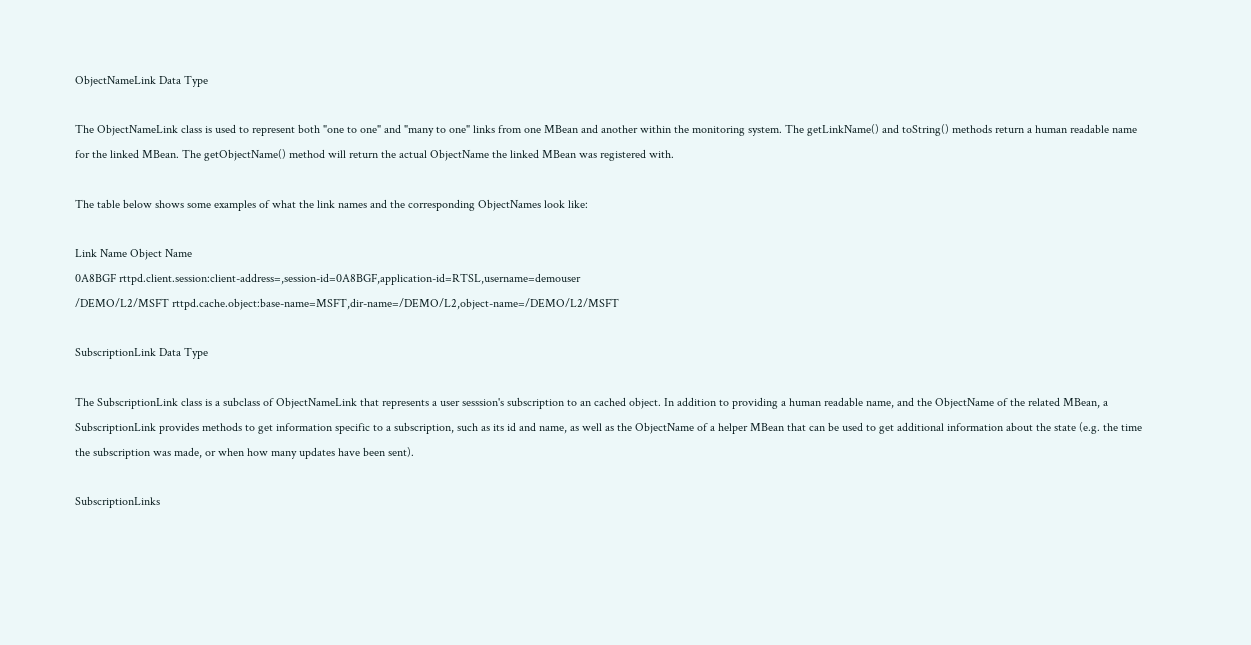ObjectNameLink Data Type

The ObjectNameLink class is used to represent both "one to one" and "many to one" links from one MBean and another within the monitoring system. The getLinkName() and toString() methods return a human readable name for the linked MBean. The getObjectName() method will return the actual ObjectName the linked MBean was registered with.

The table below shows some examples of what the link names and the corresponding ObjectNames look like:

Link Name Object Name
0A8BGF rttpd.client.session:client-address=,session-id=0A8BGF,application-id=RTSL,username=demouser
/DEMO/L2/MSFT rttpd.cache.object:base-name=MSFT,dir-name=/DEMO/L2,object-name=/DEMO/L2/MSFT

SubscriptionLink Data Type

The SubscriptionLink class is a subclass of ObjectNameLink that represents a user sesssion's subscription to an cached object. In addition to providing a human readable name, and the ObjectName of the related MBean, a SubscriptionLink provides methods to get information specific to a subscription, such as its id and name, as well as the ObjectName of a helper MBean that can be used to get additional information about the state (e.g. the time the subscription was made, or when how many updates have been sent).

SubscriptionLinks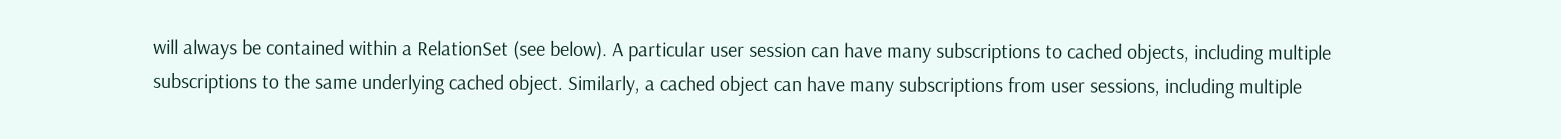will always be contained within a RelationSet (see below). A particular user session can have many subscriptions to cached objects, including multiple subscriptions to the same underlying cached object. Similarly, a cached object can have many subscriptions from user sessions, including multiple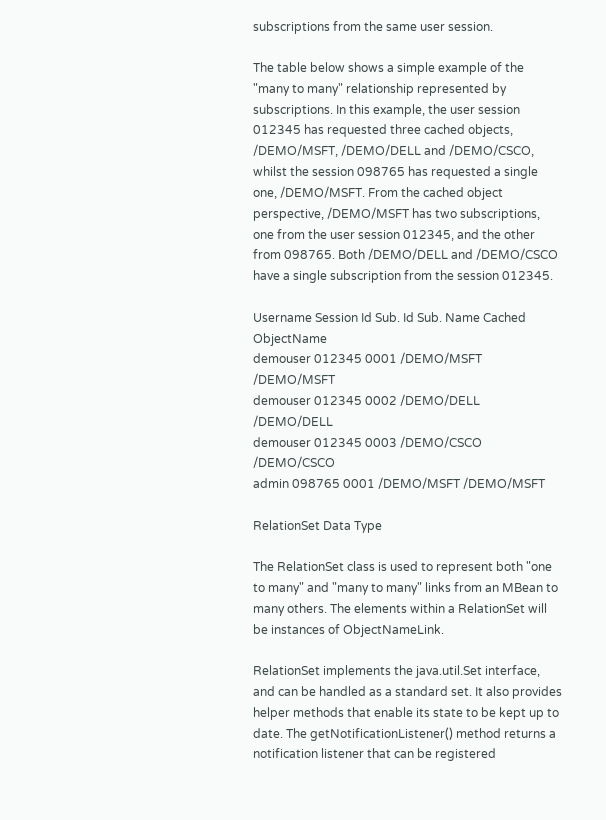subscriptions from the same user session.

The table below shows a simple example of the "many to many" relationship represented by subscriptions. In this example, the user session 012345 has requested three cached objects, /DEMO/MSFT, /DEMO/DELL and /DEMO/CSCO, whilst the session 098765 has requested a single one, /DEMO/MSFT. From the cached object perspective, /DEMO/MSFT has two subscriptions, one from the user session 012345, and the other from 098765. Both /DEMO/DELL and /DEMO/CSCO have a single subscription from the session 012345.

Username Session Id Sub. Id Sub. Name Cached ObjectName
demouser 012345 0001 /DEMO/MSFT /DEMO/MSFT
demouser 012345 0002 /DEMO/DELL /DEMO/DELL
demouser 012345 0003 /DEMO/CSCO /DEMO/CSCO
admin 098765 0001 /DEMO/MSFT /DEMO/MSFT

RelationSet Data Type

The RelationSet class is used to represent both "one to many" and "many to many" links from an MBean to many others. The elements within a RelationSet will be instances of ObjectNameLink.

RelationSet implements the java.util.Set interface, and can be handled as a standard set. It also provides helper methods that enable its state to be kept up to date. The getNotificationListener() method returns a notification listener that can be registered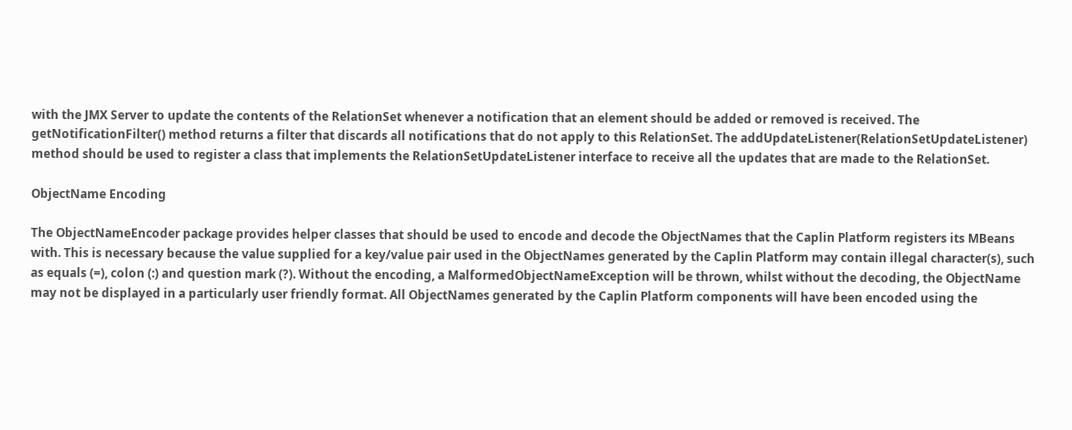with the JMX Server to update the contents of the RelationSet whenever a notification that an element should be added or removed is received. The getNotificationFilter() method returns a filter that discards all notifications that do not apply to this RelationSet. The addUpdateListener(RelationSetUpdateListener) method should be used to register a class that implements the RelationSetUpdateListener interface to receive all the updates that are made to the RelationSet.

ObjectName Encoding

The ObjectNameEncoder package provides helper classes that should be used to encode and decode the ObjectNames that the Caplin Platform registers its MBeans with. This is necessary because the value supplied for a key/value pair used in the ObjectNames generated by the Caplin Platform may contain illegal character(s), such as equals (=), colon (:) and question mark (?). Without the encoding, a MalformedObjectNameException will be thrown, whilst without the decoding, the ObjectName may not be displayed in a particularly user friendly format. All ObjectNames generated by the Caplin Platform components will have been encoded using the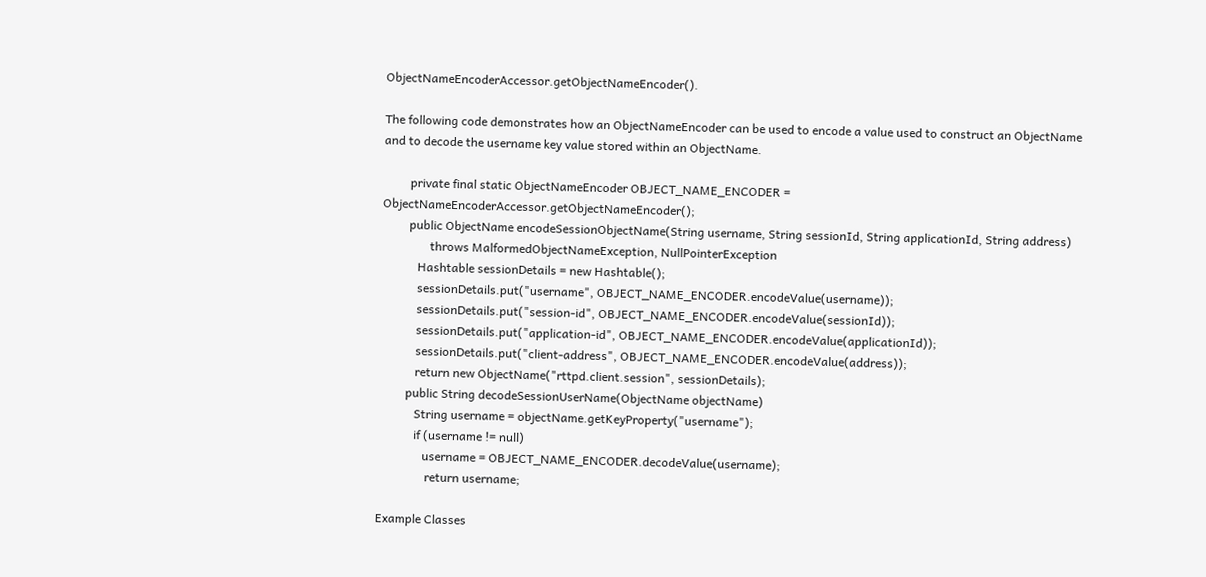ObjectNameEncoderAccessor.getObjectNameEncoder().

The following code demonstrates how an ObjectNameEncoder can be used to encode a value used to construct an ObjectName and to decode the username key value stored within an ObjectName.

         private final static ObjectNameEncoder OBJECT_NAME_ENCODER = ObjectNameEncoderAccessor.getObjectNameEncoder();
         public ObjectName encodeSessionObjectName(String username, String sessionId, String applicationId, String address)
                throws MalformedObjectNameException, NullPointerException
            Hashtable sessionDetails = new Hashtable();
            sessionDetails.put("username", OBJECT_NAME_ENCODER.encodeValue(username));
            sessionDetails.put("session-id", OBJECT_NAME_ENCODER.encodeValue(sessionId));
            sessionDetails.put("application-id", OBJECT_NAME_ENCODER.encodeValue(applicationId));
            sessionDetails.put("client-address", OBJECT_NAME_ENCODER.encodeValue(address));
            return new ObjectName("rttpd.client.session", sessionDetails);
         public String decodeSessionUserName(ObjectName objectName)
            String username = objectName.getKeyProperty("username");
            if (username != null)
               username = OBJECT_NAME_ENCODER.decodeValue(username);
                return username;

Example Classes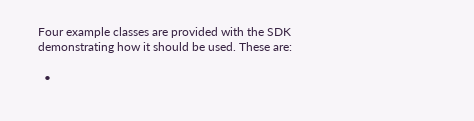Four example classes are provided with the SDK demonstrating how it should be used. These are:

  •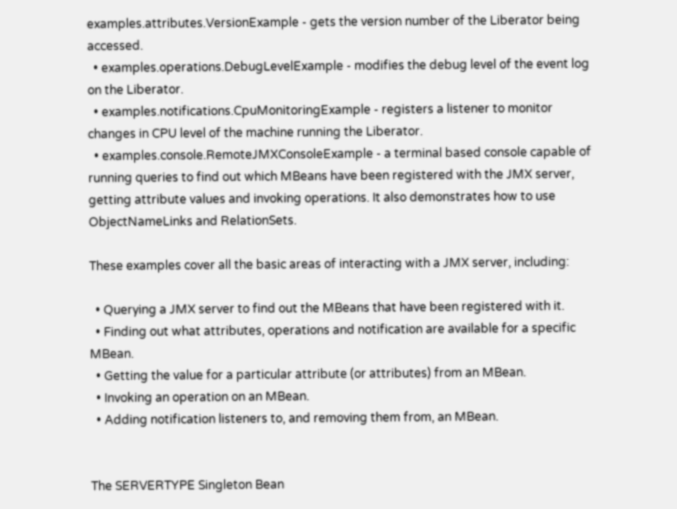examples.attributes.VersionExample - gets the version number of the Liberator being accessed.
  • examples.operations.DebugLevelExample - modifies the debug level of the event log on the Liberator.
  • examples.notifications.CpuMonitoringExample - registers a listener to monitor changes in CPU level of the machine running the Liberator.
  • examples.console.RemoteJMXConsoleExample - a terminal based console capable of running queries to find out which MBeans have been registered with the JMX server, getting attribute values and invoking operations. It also demonstrates how to use ObjectNameLinks and RelationSets.

These examples cover all the basic areas of interacting with a JMX server, including:

  • Querying a JMX server to find out the MBeans that have been registered with it.
  • Finding out what attributes, operations and notification are available for a specific MBean.
  • Getting the value for a particular attribute (or attributes) from an MBean.
  • Invoking an operation on an MBean.
  • Adding notification listeners to, and removing them from, an MBean.


The SERVERTYPE Singleton Bean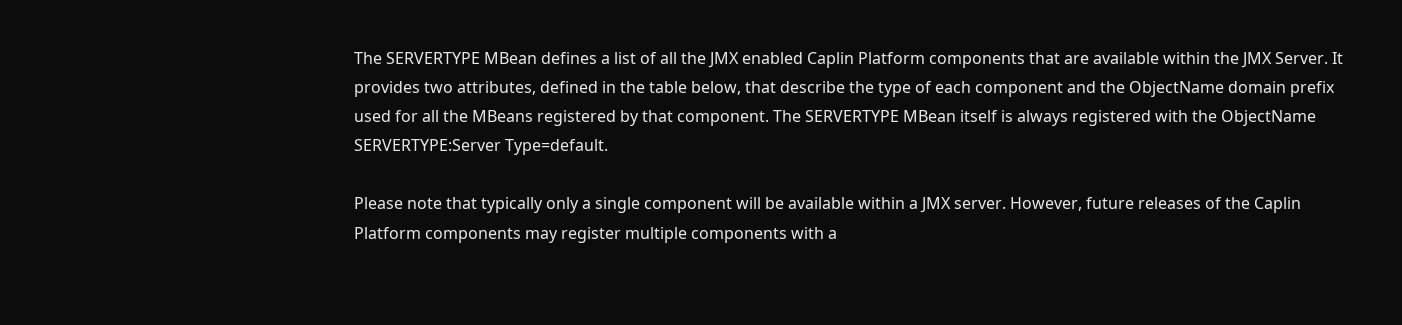The SERVERTYPE MBean defines a list of all the JMX enabled Caplin Platform components that are available within the JMX Server. It provides two attributes, defined in the table below, that describe the type of each component and the ObjectName domain prefix used for all the MBeans registered by that component. The SERVERTYPE MBean itself is always registered with the ObjectName SERVERTYPE:Server Type=default.

Please note that typically only a single component will be available within a JMX server. However, future releases of the Caplin Platform components may register multiple components with a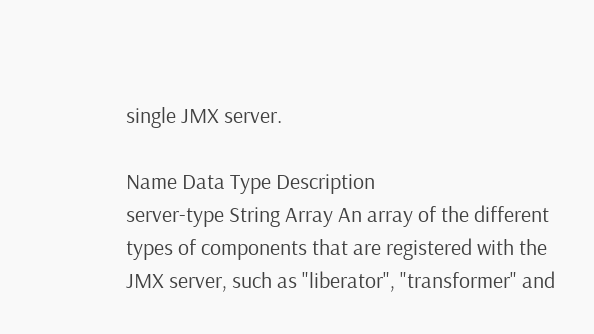single JMX server.

Name Data Type Description
server-type String Array An array of the different types of components that are registered with the JMX server, such as "liberator", "transformer" and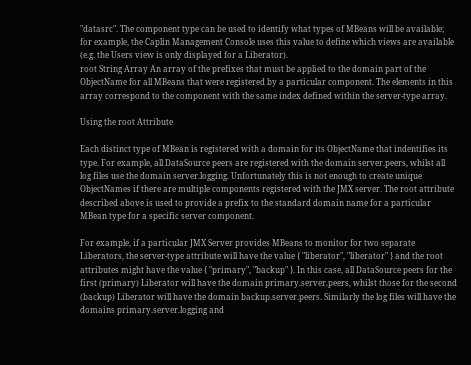"datasrc". The component type can be used to identify what types of MBeans will be available; for example, the Caplin Management Console uses this value to define which views are available (e.g. the Users view is only displayed for a Liberator).
root String Array An array of the prefixes that must be applied to the domain part of the ObjectName for all MBeans that were registered by a particular component. The elements in this array correspond to the component with the same index defined within the server-type array.

Using the root Attribute

Each distinct type of MBean is registered with a domain for its ObjectName that indentifies its type. For example, all DataSource peers are registered with the domain server.peers, whilst all log files use the domain server.logging. Unfortunately this is not enough to create unique ObjectNames if there are multiple components registered with the JMX server. The root attribute described above is used to provide a prefix to the standard domain name for a particular MBean type for a specific server component.

For example, if a particular JMX Server provides MBeans to monitor for two separate Liberators, the server-type attribute will have the value { "liberator", "liberator" } and the root attributes might have the value { "primary", "backup" }. In this case, all DataSource peers for the first (primary) Liberator will have the domain primary.server.peers, whilst those for the second (backup) Liberator will have the domain backup.server.peers. Similarly the log files will have the domains primary.server.logging and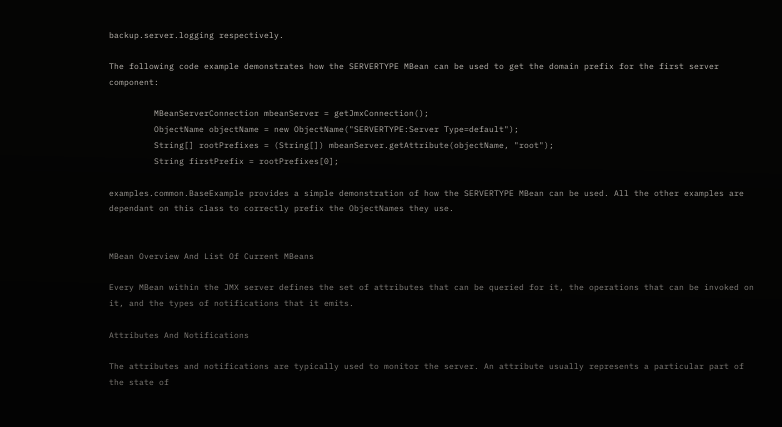backup.server.logging respectively.

The following code example demonstrates how the SERVERTYPE MBean can be used to get the domain prefix for the first server component:

         MBeanServerConnection mbeanServer = getJmxConnection();
         ObjectName objectName = new ObjectName("SERVERTYPE:Server Type=default");
         String[] rootPrefixes = (String[]) mbeanServer.getAttribute(objectName, "root");
         String firstPrefix = rootPrefixes[0];

examples.common.BaseExample provides a simple demonstration of how the SERVERTYPE MBean can be used. All the other examples are dependant on this class to correctly prefix the ObjectNames they use.


MBean Overview And List Of Current MBeans

Every MBean within the JMX server defines the set of attributes that can be queried for it, the operations that can be invoked on it, and the types of notifications that it emits.

Attributes And Notifications

The attributes and notifications are typically used to monitor the server. An attribute usually represents a particular part of the state of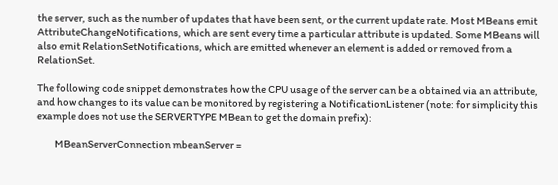the server, such as the number of updates that have been sent, or the current update rate. Most MBeans emit AttributeChangeNotifications, which are sent every time a particular attribute is updated. Some MBeans will also emit RelationSetNotifications, which are emitted whenever an element is added or removed from a RelationSet.

The following code snippet demonstrates how the CPU usage of the server can be a obtained via an attribute, and how changes to its value can be monitored by registering a NotificationListener (note: for simplicity this example does not use the SERVERTYPE MBean to get the domain prefix):

         MBeanServerConnection mbeanServer =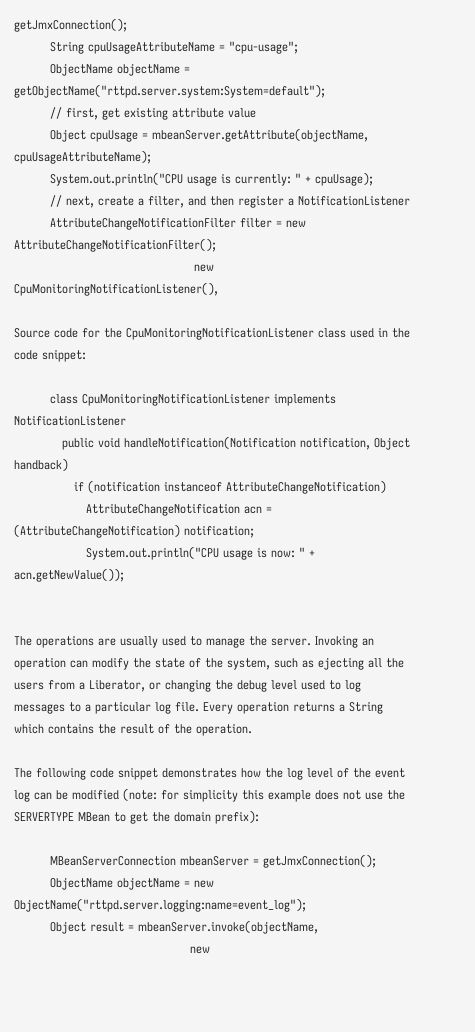getJmxConnection();
         String cpuUsageAttributeName = "cpu-usage";
         ObjectName objectName = getObjectName("rttpd.server.system:System=default");
         // first, get existing attribute value
         Object cpuUsage = mbeanServer.getAttribute(objectName, cpuUsageAttributeName);
         System.out.println("CPU usage is currently: " + cpuUsage);
         // next, create a filter, and then register a NotificationListener
         AttributeChangeNotificationFilter filter = new AttributeChangeNotificationFilter();
                                             new CpuMonitoringNotificationListener(),

Source code for the CpuMonitoringNotificationListener class used in the code snippet:

         class CpuMonitoringNotificationListener implements NotificationListener
            public void handleNotification(Notification notification, Object handback)
               if (notification instanceof AttributeChangeNotification)
                  AttributeChangeNotification acn = (AttributeChangeNotification) notification;
                  System.out.println("CPU usage is now: " + acn.getNewValue());


The operations are usually used to manage the server. Invoking an operation can modify the state of the system, such as ejecting all the users from a Liberator, or changing the debug level used to log messages to a particular log file. Every operation returns a String which contains the result of the operation.

The following code snippet demonstrates how the log level of the event log can be modified (note: for simplicity this example does not use the SERVERTYPE MBean to get the domain prefix):

         MBeanServerConnection mbeanServer = getJmxConnection();
         ObjectName objectName = new ObjectName("rttpd.server.logging:name=event_log");
         Object result = mbeanServer.invoke(objectName,
                                            new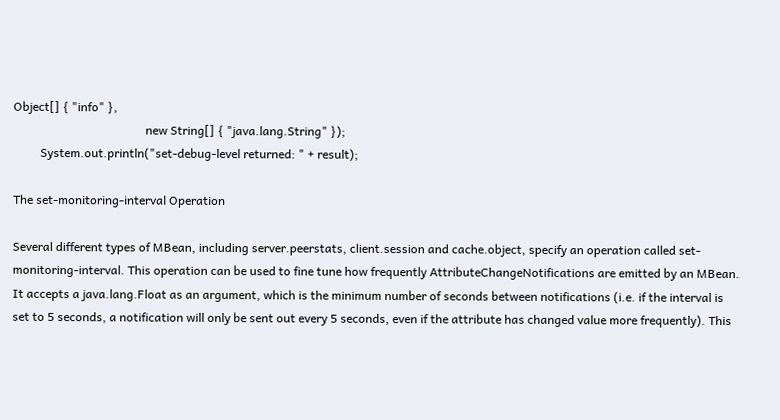Object[] { "info" },
                                            new String[] { "java.lang.String" });
         System.out.println("set-debug-level returned: " + result);

The set-monitoring-interval Operation

Several different types of MBean, including server.peerstats, client.session and cache.object, specify an operation called set-monitoring-interval. This operation can be used to fine tune how frequently AttributeChangeNotifications are emitted by an MBean. It accepts a java.lang.Float as an argument, which is the minimum number of seconds between notifications (i.e. if the interval is set to 5 seconds, a notification will only be sent out every 5 seconds, even if the attribute has changed value more frequently). This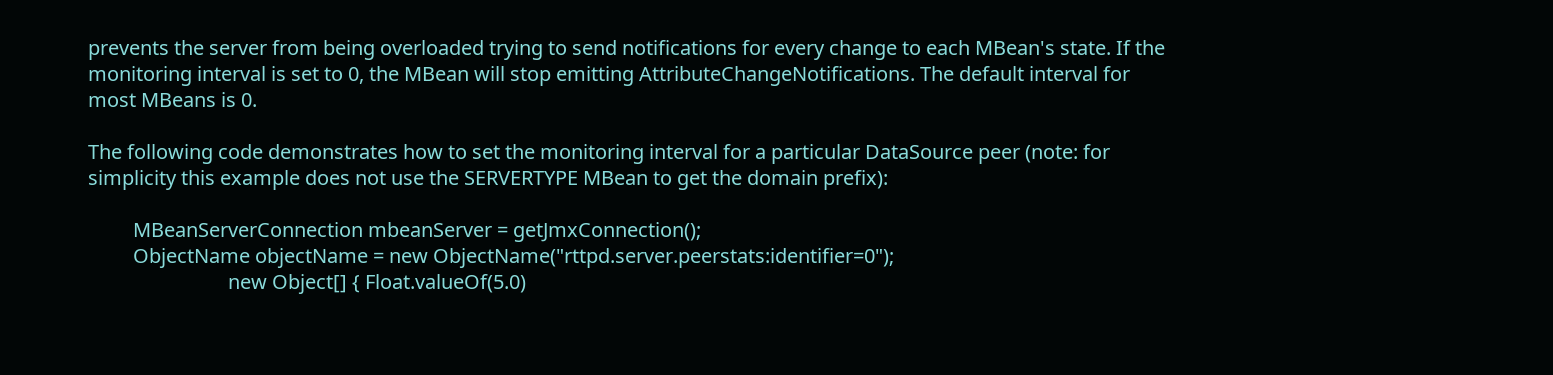prevents the server from being overloaded trying to send notifications for every change to each MBean's state. If the monitoring interval is set to 0, the MBean will stop emitting AttributeChangeNotifications. The default interval for most MBeans is 0.

The following code demonstrates how to set the monitoring interval for a particular DataSource peer (note: for simplicity this example does not use the SERVERTYPE MBean to get the domain prefix):

         MBeanServerConnection mbeanServer = getJmxConnection();
         ObjectName objectName = new ObjectName("rttpd.server.peerstats:identifier=0");
                            new Object[] { Float.valueOf(5.0)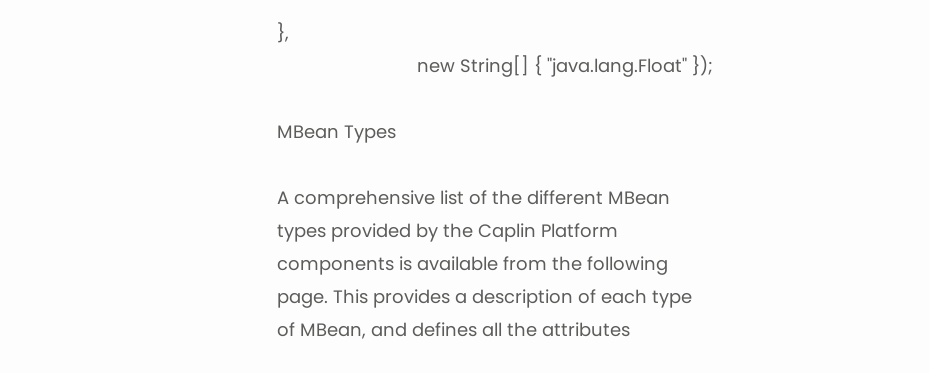},
                            new String[] { "java.lang.Float" });

MBean Types

A comprehensive list of the different MBean types provided by the Caplin Platform components is available from the following page. This provides a description of each type of MBean, and defines all the attributes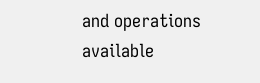and operations available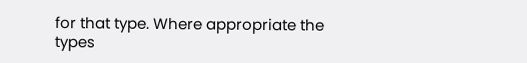for that type. Where appropriate the types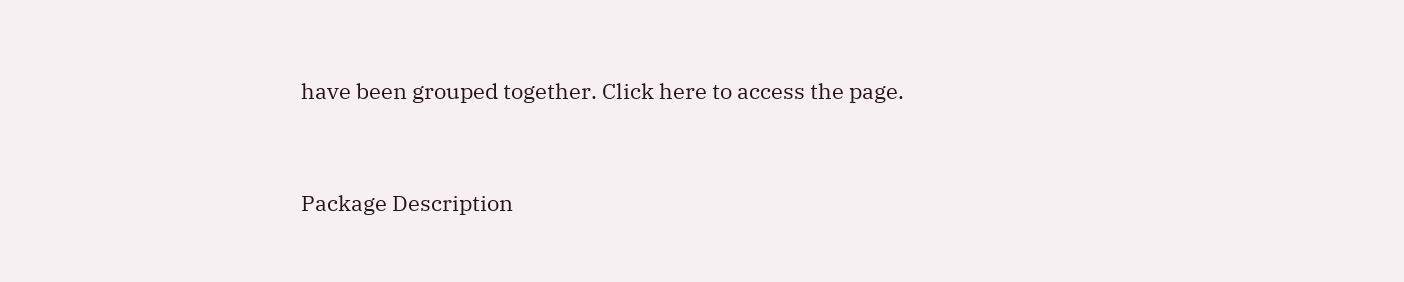have been grouped together. Click here to access the page.


Package Description